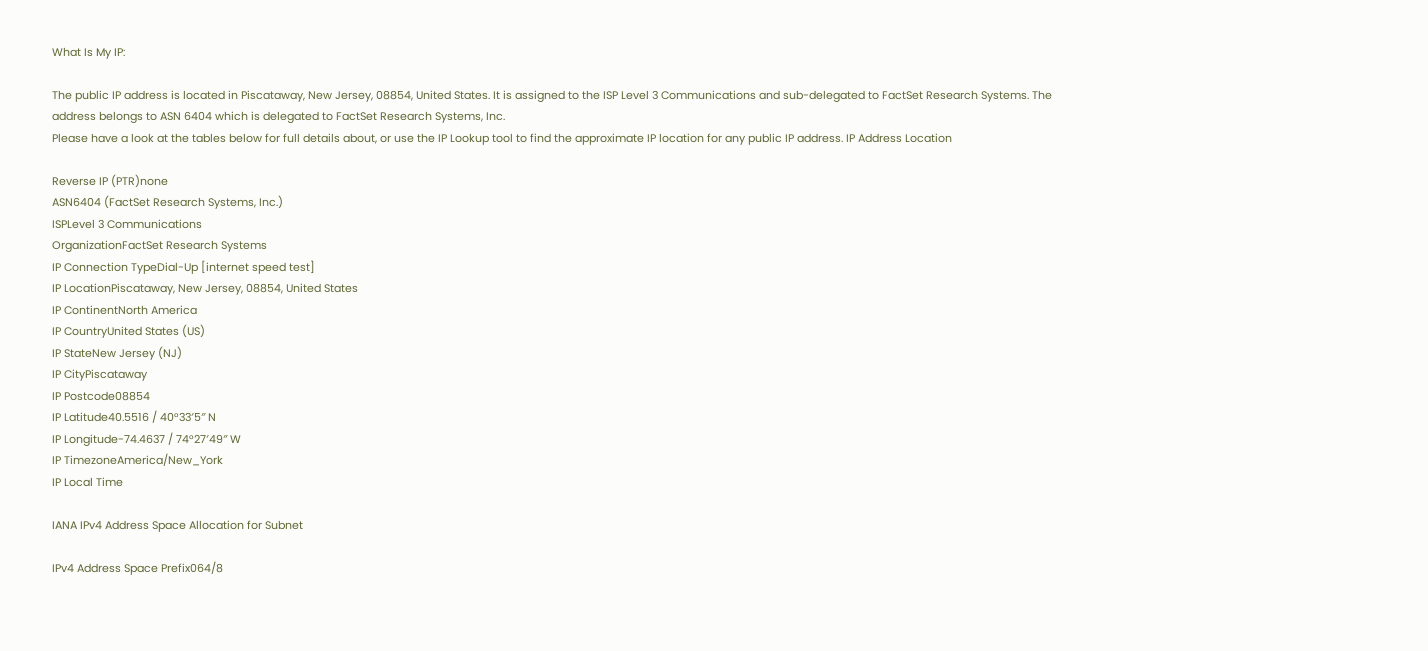What Is My IP:

The public IP address is located in Piscataway, New Jersey, 08854, United States. It is assigned to the ISP Level 3 Communications and sub-delegated to FactSet Research Systems. The address belongs to ASN 6404 which is delegated to FactSet Research Systems, Inc.
Please have a look at the tables below for full details about, or use the IP Lookup tool to find the approximate IP location for any public IP address. IP Address Location

Reverse IP (PTR)none
ASN6404 (FactSet Research Systems, Inc.)
ISPLevel 3 Communications
OrganizationFactSet Research Systems
IP Connection TypeDial-Up [internet speed test]
IP LocationPiscataway, New Jersey, 08854, United States
IP ContinentNorth America
IP CountryUnited States (US)
IP StateNew Jersey (NJ)
IP CityPiscataway
IP Postcode08854
IP Latitude40.5516 / 40°33′5″ N
IP Longitude-74.4637 / 74°27′49″ W
IP TimezoneAmerica/New_York
IP Local Time

IANA IPv4 Address Space Allocation for Subnet

IPv4 Address Space Prefix064/8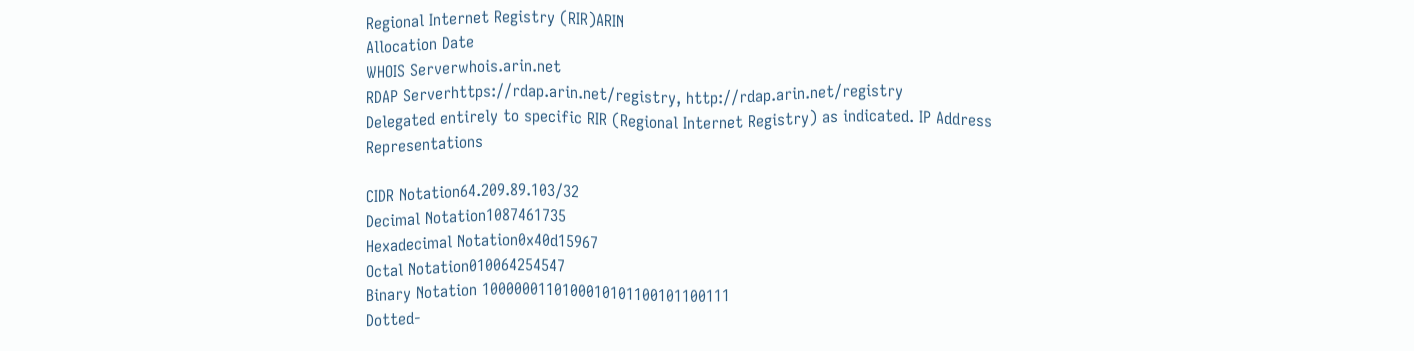Regional Internet Registry (RIR)ARIN
Allocation Date
WHOIS Serverwhois.arin.net
RDAP Serverhttps://rdap.arin.net/registry, http://rdap.arin.net/registry
Delegated entirely to specific RIR (Regional Internet Registry) as indicated. IP Address Representations

CIDR Notation64.209.89.103/32
Decimal Notation1087461735
Hexadecimal Notation0x40d15967
Octal Notation010064254547
Binary Notation 1000000110100010101100101100111
Dotted-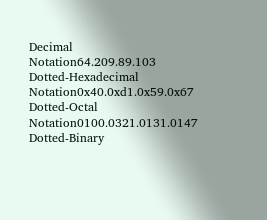Decimal Notation64.209.89.103
Dotted-Hexadecimal Notation0x40.0xd1.0x59.0x67
Dotted-Octal Notation0100.0321.0131.0147
Dotted-Binary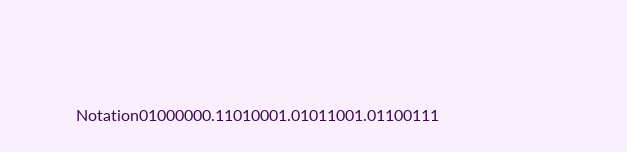Notation01000000.11010001.01011001.01100111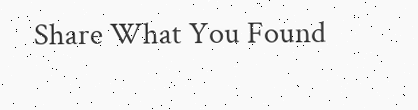Share What You Found